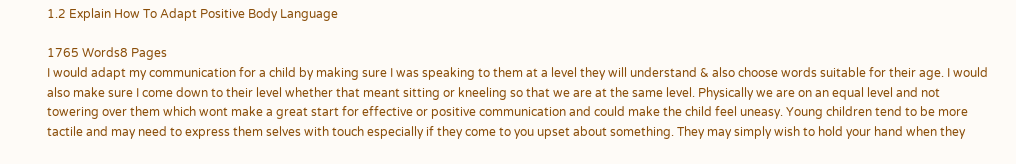1.2 Explain How To Adapt Positive Body Language

1765 Words8 Pages
I would adapt my communication for a child by making sure I was speaking to them at a level they will understand & also choose words suitable for their age. I would also make sure I come down to their level whether that meant sitting or kneeling so that we are at the same level. Physically we are on an equal level and not towering over them which wont make a great start for effective or positive communication and could make the child feel uneasy. Young children tend to be more tactile and may need to express them selves with touch especially if they come to you upset about something. They may simply wish to hold your hand when they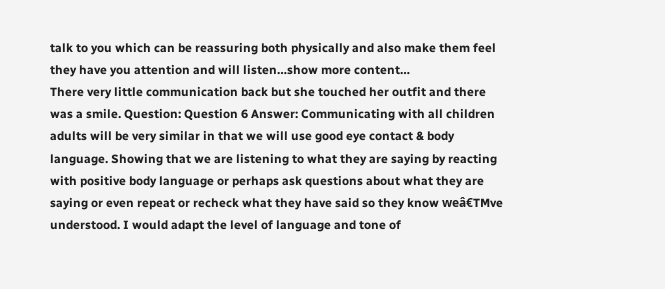talk to you which can be reassuring both physically and also make them feel they have you attention and will listen…show more content…
There very little communication back but she touched her outfit and there was a smile. Question: Question 6 Answer: Communicating with all children adults will be very similar in that we will use good eye contact & body language. Showing that we are listening to what they are saying by reacting with positive body language or perhaps ask questions about what they are saying or even repeat or recheck what they have said so they know weâ€TMve understood. I would adapt the level of language and tone of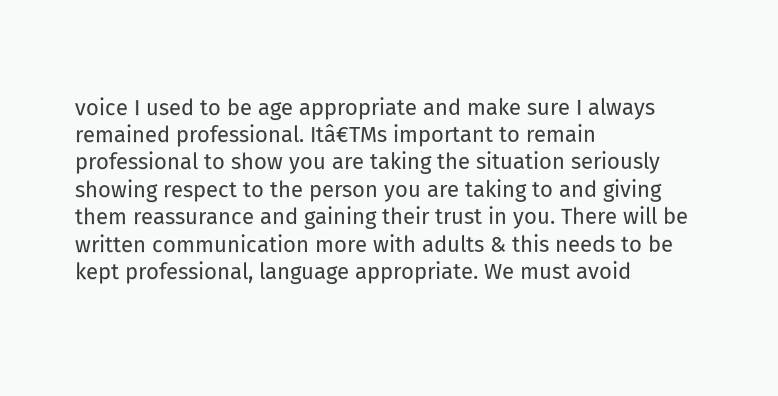voice I used to be age appropriate and make sure I always remained professional. Itâ€TMs important to remain professional to show you are taking the situation seriously showing respect to the person you are taking to and giving them reassurance and gaining their trust in you. There will be written communication more with adults & this needs to be kept professional, language appropriate. We must avoid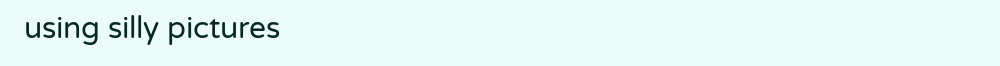using silly pictures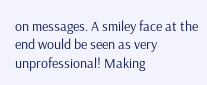on messages. A smiley face at the end would be seen as very unprofessional! Making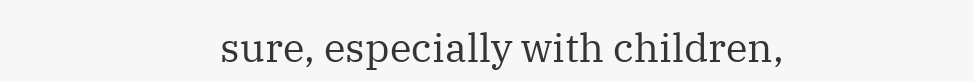sure, especially with children,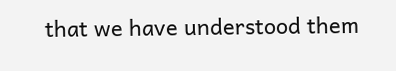that we have understood them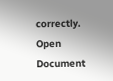correctly.
Open Document